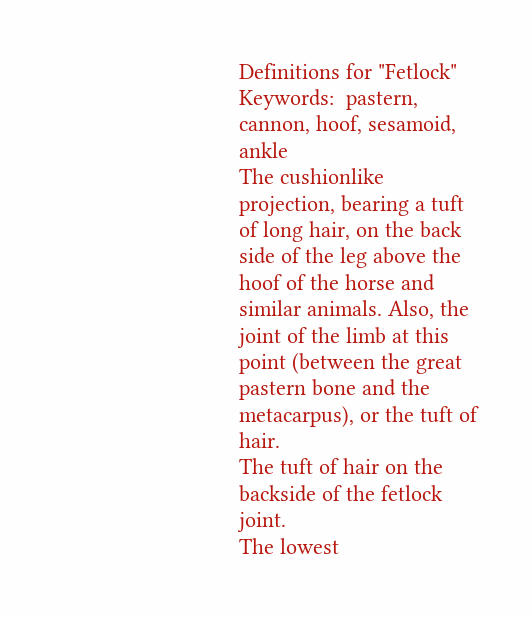Definitions for "Fetlock"
Keywords:  pastern, cannon, hoof, sesamoid, ankle
The cushionlike projection, bearing a tuft of long hair, on the back side of the leg above the hoof of the horse and similar animals. Also, the joint of the limb at this point (between the great pastern bone and the metacarpus), or the tuft of hair.
The tuft of hair on the backside of the fetlock joint.
The lowest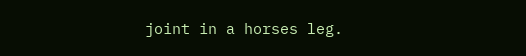joint in a horses leg.